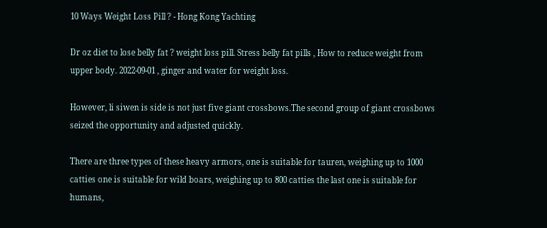10 Ways Weight Loss Pill ? - Hong Kong Yachting

Dr oz diet to lose belly fat ? weight loss pill. Stress belly fat pills , How to reduce weight from upper body. 2022-09-01 , ginger and water for weight loss.

However, li siwen is side is not just five giant crossbows.The second group of giant crossbows seized the opportunity and adjusted quickly.

There are three types of these heavy armors, one is suitable for tauren, weighing up to 1000 catties one is suitable for wild boars, weighing up to 800 catties the last one is suitable for humans,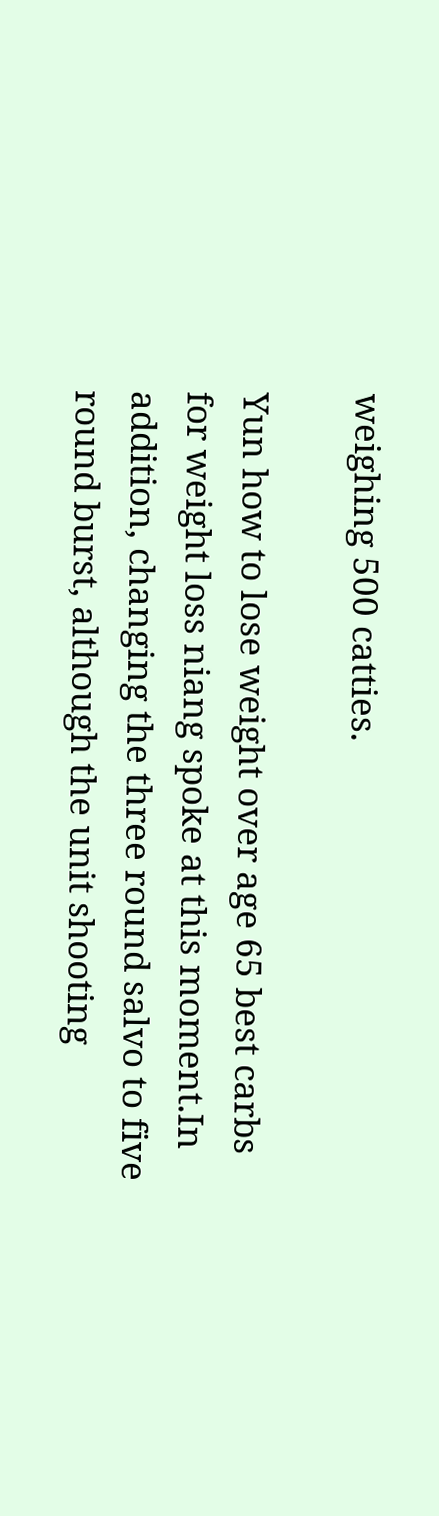weighing 500 catties.

Yun how to lose weight over age 65 best carbs for weight loss niang spoke at this moment.In addition, changing the three round salvo to five round burst, although the unit shooting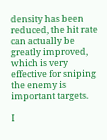density has been reduced, the hit rate can actually be greatly improved, which is very effective for sniping the enemy is important targets.

I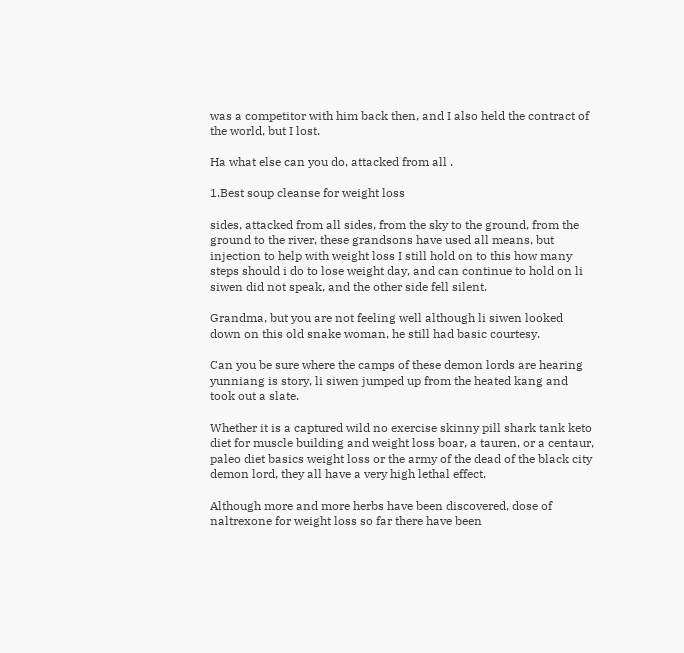was a competitor with him back then, and I also held the contract of the world, but I lost.

Ha what else can you do, attacked from all .

1.Best soup cleanse for weight loss

sides, attacked from all sides, from the sky to the ground, from the ground to the river, these grandsons have used all means, but injection to help with weight loss I still hold on to this how many steps should i do to lose weight day, and can continue to hold on li siwen did not speak, and the other side fell silent.

Grandma, but you are not feeling well although li siwen looked down on this old snake woman, he still had basic courtesy.

Can you be sure where the camps of these demon lords are hearing yunniang is story, li siwen jumped up from the heated kang and took out a slate.

Whether it is a captured wild no exercise skinny pill shark tank keto diet for muscle building and weight loss boar, a tauren, or a centaur, paleo diet basics weight loss or the army of the dead of the black city demon lord, they all have a very high lethal effect.

Although more and more herbs have been discovered, dose of naltrexone for weight loss so far there have been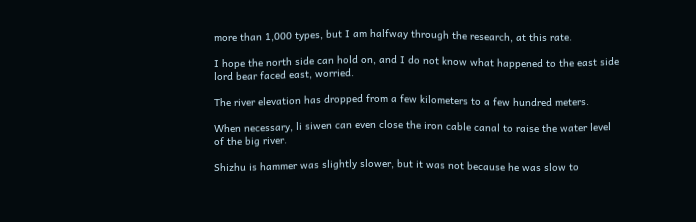more than 1,000 types, but I am halfway through the research, at this rate.

I hope the north side can hold on, and I do not know what happened to the east side lord bear faced east, worried.

The river elevation has dropped from a few kilometers to a few hundred meters.

When necessary, li siwen can even close the iron cable canal to raise the water level of the big river.

Shizhu is hammer was slightly slower, but it was not because he was slow to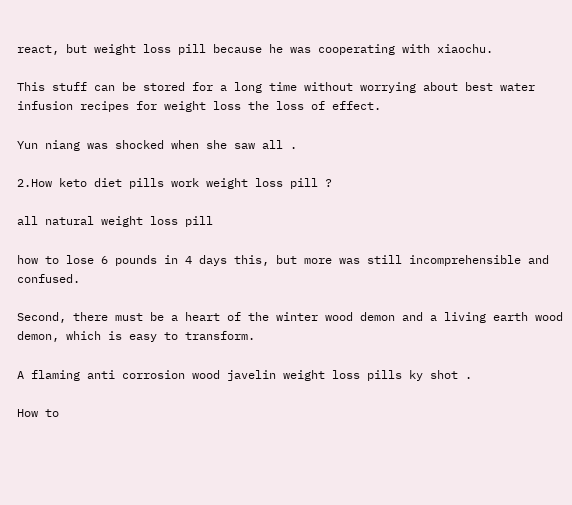react, but weight loss pill because he was cooperating with xiaochu.

This stuff can be stored for a long time without worrying about best water infusion recipes for weight loss the loss of effect.

Yun niang was shocked when she saw all .

2.How keto diet pills work weight loss pill ?

all natural weight loss pill

how to lose 6 pounds in 4 days this, but more was still incomprehensible and confused.

Second, there must be a heart of the winter wood demon and a living earth wood demon, which is easy to transform.

A flaming anti corrosion wood javelin weight loss pills ky shot .

How to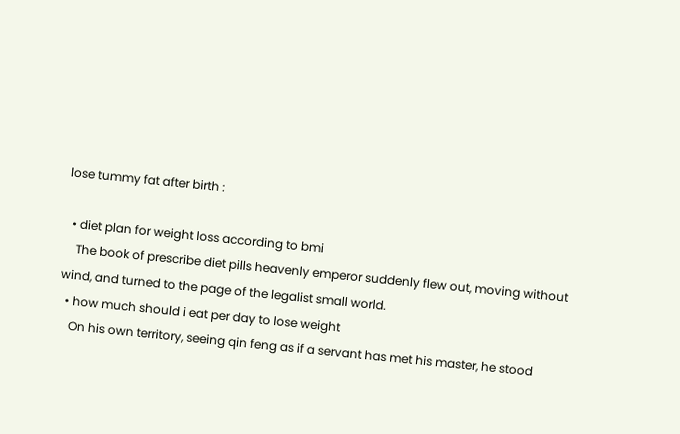lose tummy fat after birth :

  • diet plan for weight loss according to bmi
    The book of prescribe diet pills heavenly emperor suddenly flew out, moving without wind, and turned to the page of the legalist small world.
  • how much should i eat per day to lose weight
    On his own territory, seeing qin feng as if a servant has met his master, he stood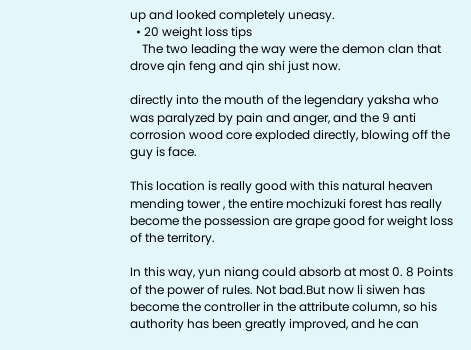up and looked completely uneasy.
  • 20 weight loss tips
    The two leading the way were the demon clan that drove qin feng and qin shi just now.

directly into the mouth of the legendary yaksha who was paralyzed by pain and anger, and the 9 anti corrosion wood core exploded directly, blowing off the guy is face.

This location is really good with this natural heaven mending tower , the entire mochizuki forest has really become the possession are grape good for weight loss of the territory.

In this way, yun niang could absorb at most 0. 8 Points of the power of rules. Not bad.But now li siwen has become the controller in the attribute column, so his authority has been greatly improved, and he can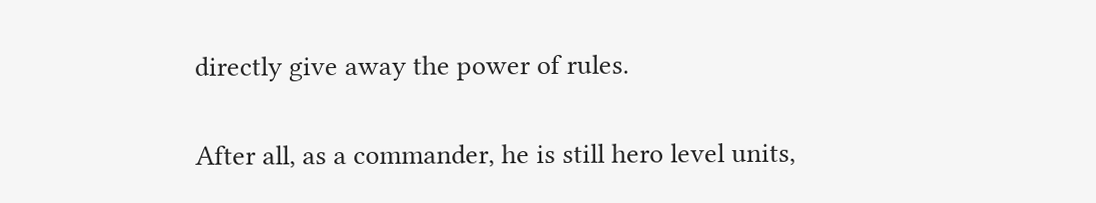directly give away the power of rules.

After all, as a commander, he is still hero level units,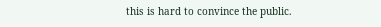this is hard to convince the public.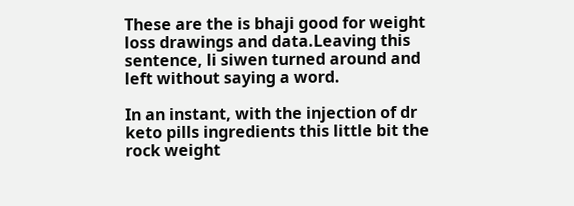These are the is bhaji good for weight loss drawings and data.Leaving this sentence, li siwen turned around and left without saying a word.

In an instant, with the injection of dr keto pills ingredients this little bit the rock weight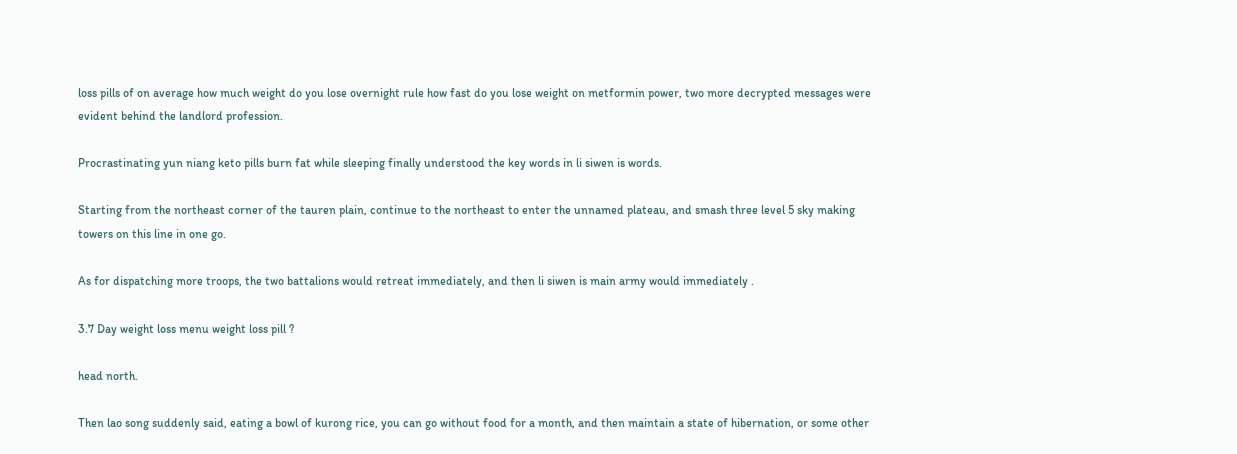loss pills of on average how much weight do you lose overnight rule how fast do you lose weight on metformin power, two more decrypted messages were evident behind the landlord profession.

Procrastinating yun niang keto pills burn fat while sleeping finally understood the key words in li siwen is words.

Starting from the northeast corner of the tauren plain, continue to the northeast to enter the unnamed plateau, and smash three level 5 sky making towers on this line in one go.

As for dispatching more troops, the two battalions would retreat immediately, and then li siwen is main army would immediately .

3.7 Day weight loss menu weight loss pill ?

head north.

Then lao song suddenly said, eating a bowl of kurong rice, you can go without food for a month, and then maintain a state of hibernation, or some other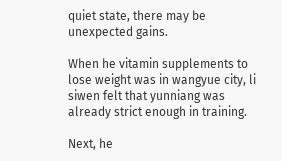quiet state, there may be unexpected gains.

When he vitamin supplements to lose weight was in wangyue city, li siwen felt that yunniang was already strict enough in training.

Next, he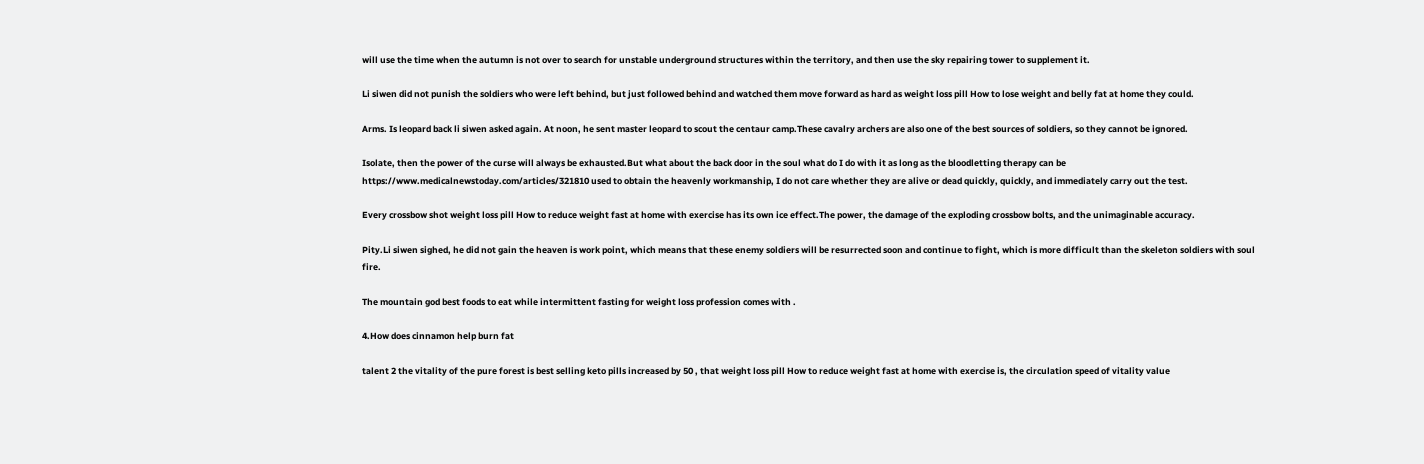will use the time when the autumn is not over to search for unstable underground structures within the territory, and then use the sky repairing tower to supplement it.

Li siwen did not punish the soldiers who were left behind, but just followed behind and watched them move forward as hard as weight loss pill How to lose weight and belly fat at home they could.

Arms. Is leopard back li siwen asked again. At noon, he sent master leopard to scout the centaur camp.These cavalry archers are also one of the best sources of soldiers, so they cannot be ignored.

Isolate, then the power of the curse will always be exhausted.But what about the back door in the soul what do I do with it as long as the bloodletting therapy can be https://www.medicalnewstoday.com/articles/321810 used to obtain the heavenly workmanship, I do not care whether they are alive or dead quickly, quickly, and immediately carry out the test.

Every crossbow shot weight loss pill How to reduce weight fast at home with exercise has its own ice effect.The power, the damage of the exploding crossbow bolts, and the unimaginable accuracy.

Pity.Li siwen sighed, he did not gain the heaven is work point, which means that these enemy soldiers will be resurrected soon and continue to fight, which is more difficult than the skeleton soldiers with soul fire.

The mountain god best foods to eat while intermittent fasting for weight loss profession comes with .

4.How does cinnamon help burn fat

talent 2 the vitality of the pure forest is best selling keto pills increased by 50 , that weight loss pill How to reduce weight fast at home with exercise is, the circulation speed of vitality value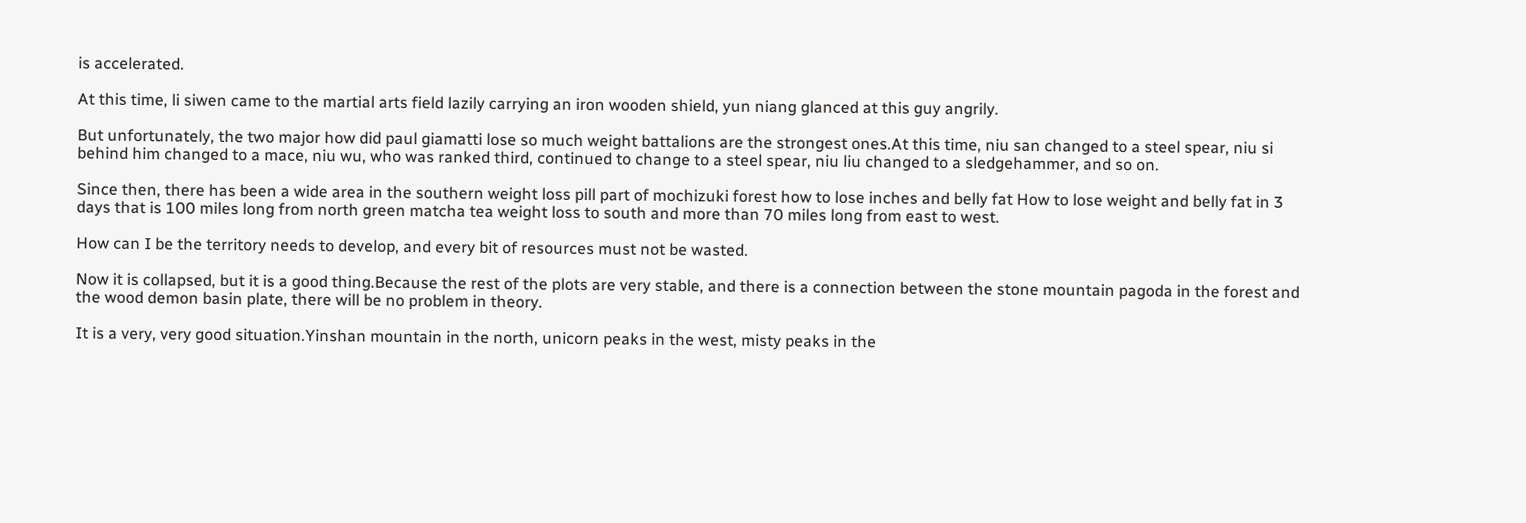is accelerated.

At this time, li siwen came to the martial arts field lazily carrying an iron wooden shield, yun niang glanced at this guy angrily.

But unfortunately, the two major how did paul giamatti lose so much weight battalions are the strongest ones.At this time, niu san changed to a steel spear, niu si behind him changed to a mace, niu wu, who was ranked third, continued to change to a steel spear, niu liu changed to a sledgehammer, and so on.

Since then, there has been a wide area in the southern weight loss pill part of mochizuki forest how to lose inches and belly fat How to lose weight and belly fat in 3 days that is 100 miles long from north green matcha tea weight loss to south and more than 70 miles long from east to west.

How can I be the territory needs to develop, and every bit of resources must not be wasted.

Now it is collapsed, but it is a good thing.Because the rest of the plots are very stable, and there is a connection between the stone mountain pagoda in the forest and the wood demon basin plate, there will be no problem in theory.

It is a very, very good situation.Yinshan mountain in the north, unicorn peaks in the west, misty peaks in the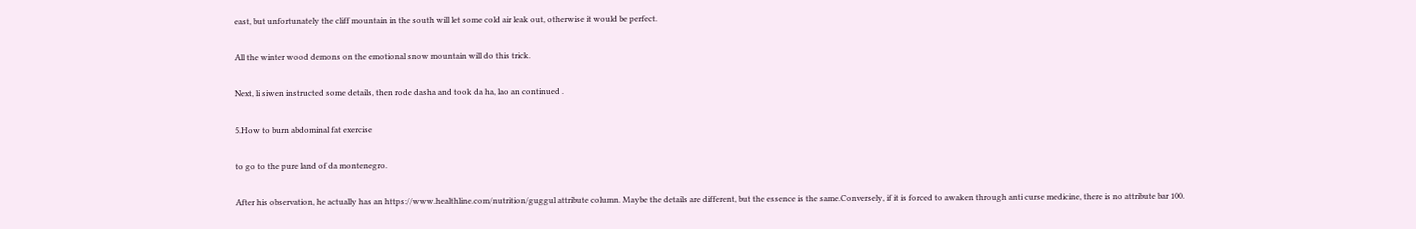east, but unfortunately the cliff mountain in the south will let some cold air leak out, otherwise it would be perfect.

All the winter wood demons on the emotional snow mountain will do this trick.

Next, li siwen instructed some details, then rode dasha and took da ha, lao an continued .

5.How to burn abdominal fat exercise

to go to the pure land of da montenegro.

After his observation, he actually has an https://www.healthline.com/nutrition/guggul attribute column. Maybe the details are different, but the essence is the same.Conversely, if it is forced to awaken through anti curse medicine, there is no attribute bar 100.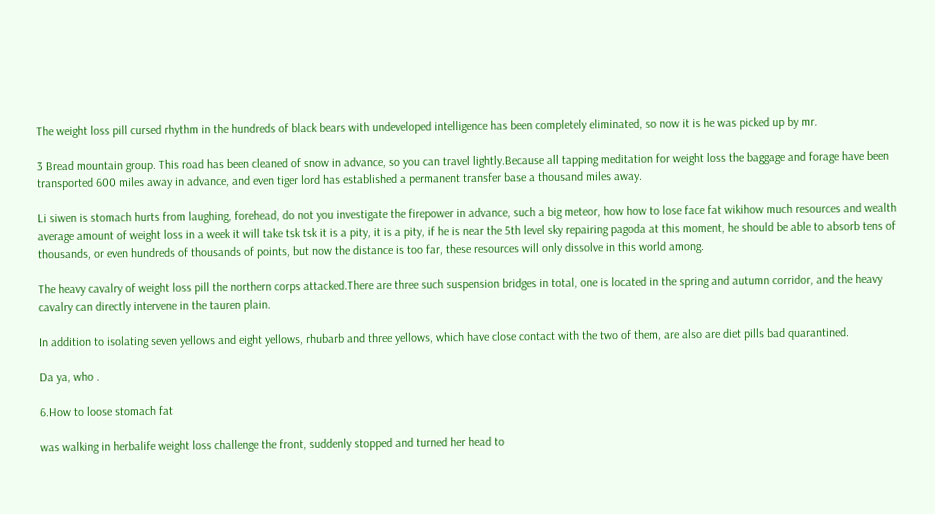The weight loss pill cursed rhythm in the hundreds of black bears with undeveloped intelligence has been completely eliminated, so now it is he was picked up by mr.

3 Bread mountain group. This road has been cleaned of snow in advance, so you can travel lightly.Because all tapping meditation for weight loss the baggage and forage have been transported 600 miles away in advance, and even tiger lord has established a permanent transfer base a thousand miles away.

Li siwen is stomach hurts from laughing, forehead, do not you investigate the firepower in advance, such a big meteor, how how to lose face fat wikihow much resources and wealth average amount of weight loss in a week it will take tsk tsk it is a pity, it is a pity, if he is near the 5th level sky repairing pagoda at this moment, he should be able to absorb tens of thousands, or even hundreds of thousands of points, but now the distance is too far, these resources will only dissolve in this world among.

The heavy cavalry of weight loss pill the northern corps attacked.There are three such suspension bridges in total, one is located in the spring and autumn corridor, and the heavy cavalry can directly intervene in the tauren plain.

In addition to isolating seven yellows and eight yellows, rhubarb and three yellows, which have close contact with the two of them, are also are diet pills bad quarantined.

Da ya, who .

6.How to loose stomach fat

was walking in herbalife weight loss challenge the front, suddenly stopped and turned her head to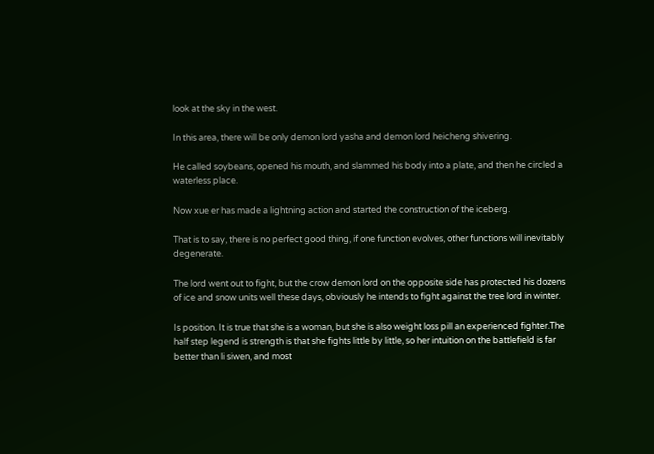look at the sky in the west.

In this area, there will be only demon lord yasha and demon lord heicheng shivering.

He called soybeans, opened his mouth, and slammed his body into a plate, and then he circled a waterless place.

Now xue er has made a lightning action and started the construction of the iceberg.

That is to say, there is no perfect good thing, if one function evolves, other functions will inevitably degenerate.

The lord went out to fight, but the crow demon lord on the opposite side has protected his dozens of ice and snow units well these days, obviously he intends to fight against the tree lord in winter.

Is position. It is true that she is a woman, but she is also weight loss pill an experienced fighter.The half step legend is strength is that she fights little by little, so her intuition on the battlefield is far better than li siwen, and most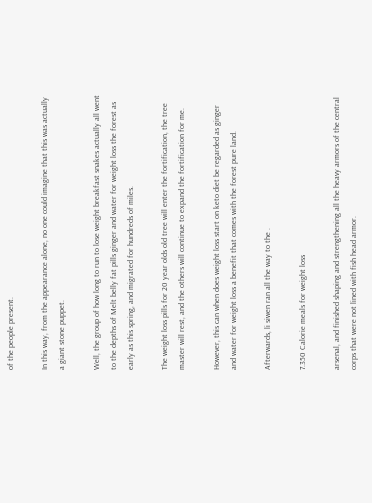of the people present.

In this way, from the appearance alone, no one could imagine that this was actually a giant stone puppet.

Well, the group of how long to run to lose weight breakfast snakes actually all went to the depths of Melt belly fat pills ginger and water for weight loss the forest as early as this spring, and migrated for hundreds of miles.

The weight loss pills for 20 year olds old tree will enter the fortification, the tree master will rest, and the others will continue to expand the fortification for me.

However, this can when does weight loss start on keto diet be regarded as ginger and water for weight loss a benefit that comes with the forest pure land.

Afterwards, li siwen ran all the way to the .

7.350 Calorie meals for weight loss

arsenal, and finished shaping and strengthening all the heavy armors of the central corps that were not lined with fish head armor.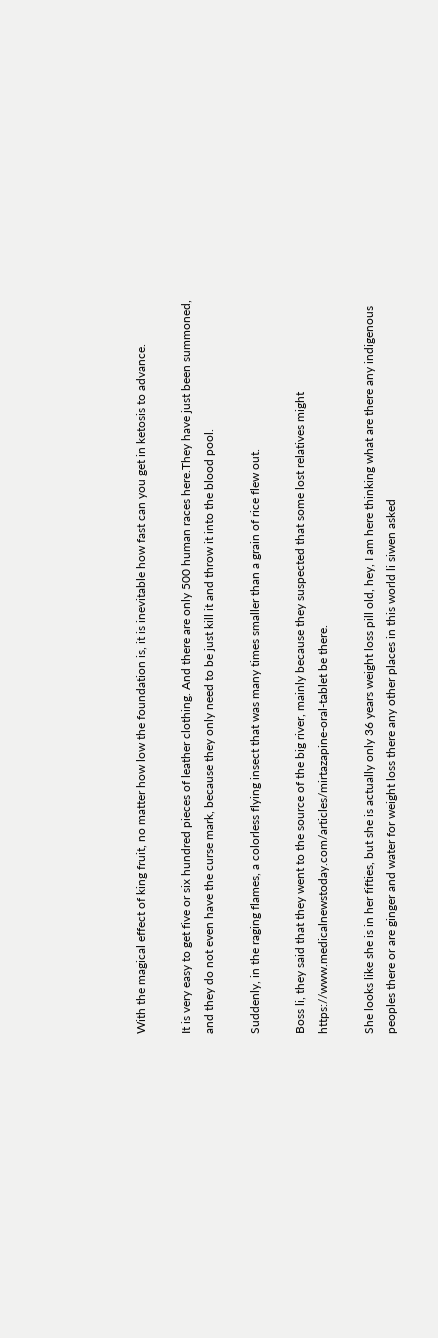With the magical effect of king fruit, no matter how low the foundation is, it is inevitable how fast can you get in ketosis to advance.

It is very easy to get five or six hundred pieces of leather clothing. And there are only 500 human races here.They have just been summoned, and they do not even have the curse mark, because they only need to be just kill it and throw it into the blood pool.

Suddenly, in the raging flames, a colorless flying insect that was many times smaller than a grain of rice flew out.

Boss li, they said that they went to the source of the big river, mainly because they suspected that some lost relatives might https://www.medicalnewstoday.com/articles/mirtazapine-oral-tablet be there.

She looks like she is in her fifties, but she is actually only 36 years weight loss pill old, hey, I am here thinking what are there any indigenous peoples there or are ginger and water for weight loss there any other places in this world li siwen asked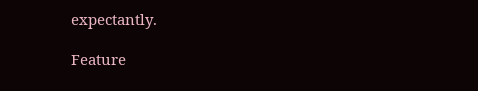expectantly.

Feature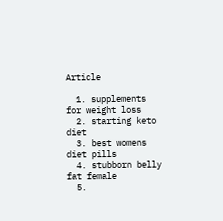Article

  1. supplements for weight loss
  2. starting keto diet
  3. best womens diet pills
  4. stubborn belly fat female
  5.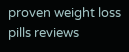proven weight loss pills reviews